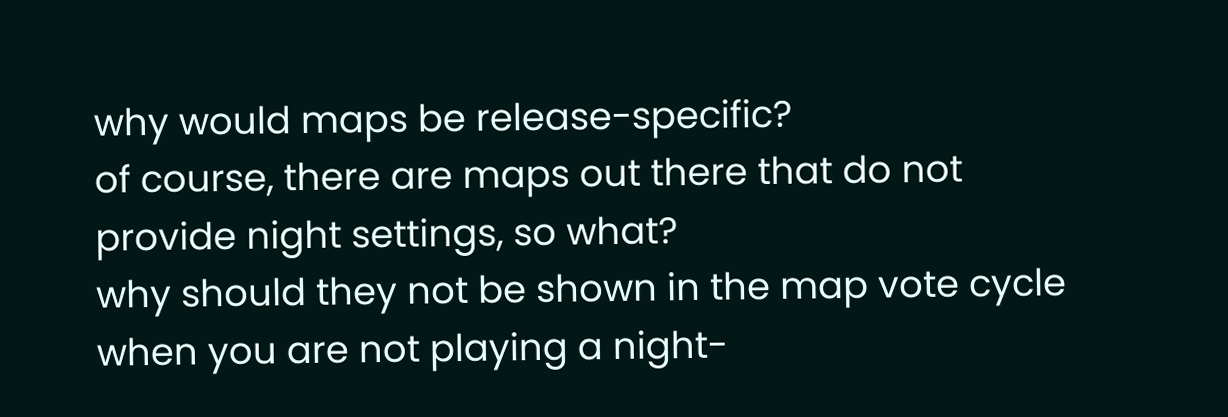why would maps be release-specific?
of course, there are maps out there that do not provide night settings, so what?
why should they not be shown in the map vote cycle when you are not playing a night-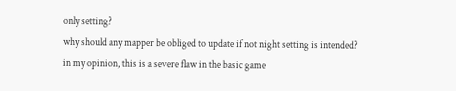only setting?
why should any mapper be obliged to update if not night setting is intended?
in my opinion, this is a severe flaw in the basic game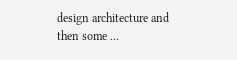design architecture and then some ...